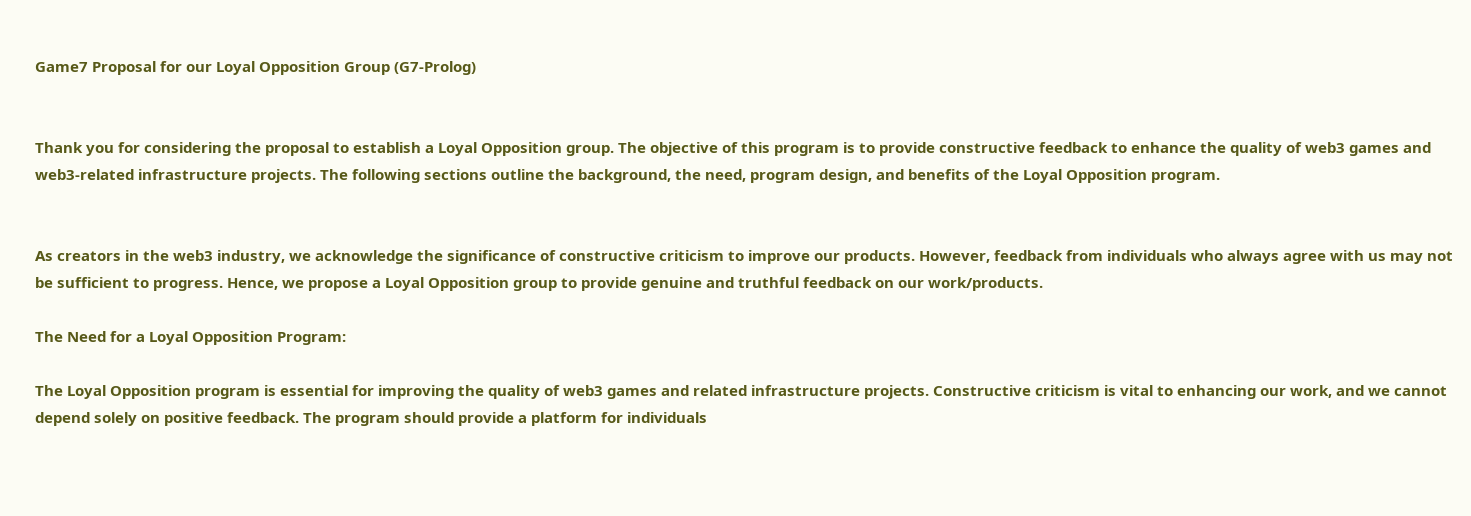Game7 Proposal for our Loyal Opposition Group (G7-Prolog)


Thank you for considering the proposal to establish a Loyal Opposition group. The objective of this program is to provide constructive feedback to enhance the quality of web3 games and web3-related infrastructure projects. The following sections outline the background, the need, program design, and benefits of the Loyal Opposition program.


As creators in the web3 industry, we acknowledge the significance of constructive criticism to improve our products. However, feedback from individuals who always agree with us may not be sufficient to progress. Hence, we propose a Loyal Opposition group to provide genuine and truthful feedback on our work/products.

The Need for a Loyal Opposition Program:

The Loyal Opposition program is essential for improving the quality of web3 games and related infrastructure projects. Constructive criticism is vital to enhancing our work, and we cannot depend solely on positive feedback. The program should provide a platform for individuals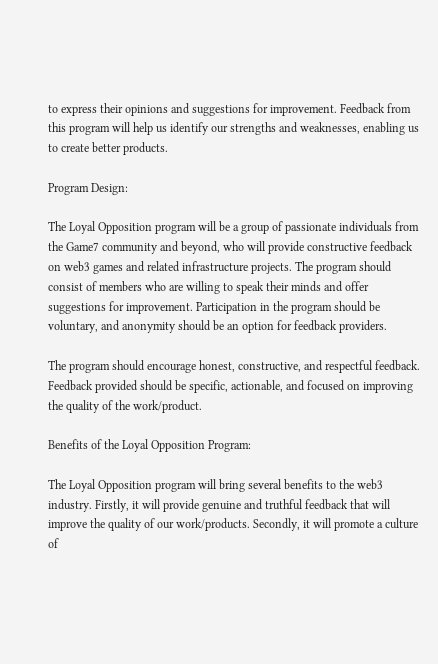to express their opinions and suggestions for improvement. Feedback from this program will help us identify our strengths and weaknesses, enabling us to create better products.

Program Design:

The Loyal Opposition program will be a group of passionate individuals from the Game7 community and beyond, who will provide constructive feedback on web3 games and related infrastructure projects. The program should consist of members who are willing to speak their minds and offer suggestions for improvement. Participation in the program should be voluntary, and anonymity should be an option for feedback providers.

The program should encourage honest, constructive, and respectful feedback. Feedback provided should be specific, actionable, and focused on improving the quality of the work/product.

Benefits of the Loyal Opposition Program:

The Loyal Opposition program will bring several benefits to the web3 industry. Firstly, it will provide genuine and truthful feedback that will improve the quality of our work/products. Secondly, it will promote a culture of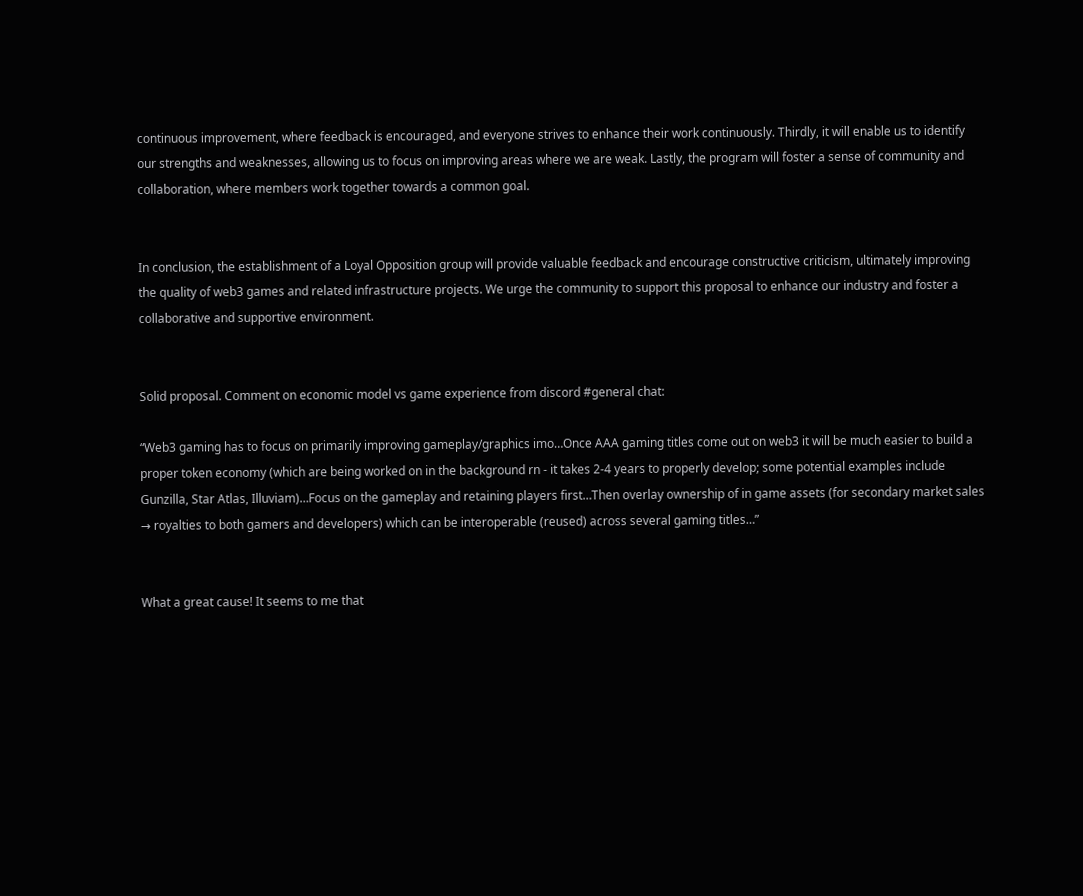continuous improvement, where feedback is encouraged, and everyone strives to enhance their work continuously. Thirdly, it will enable us to identify our strengths and weaknesses, allowing us to focus on improving areas where we are weak. Lastly, the program will foster a sense of community and collaboration, where members work together towards a common goal.


In conclusion, the establishment of a Loyal Opposition group will provide valuable feedback and encourage constructive criticism, ultimately improving the quality of web3 games and related infrastructure projects. We urge the community to support this proposal to enhance our industry and foster a collaborative and supportive environment.


Solid proposal. Comment on economic model vs game experience from discord #general chat:

“Web3 gaming has to focus on primarily improving gameplay/graphics imo…Once AAA gaming titles come out on web3 it will be much easier to build a proper token economy (which are being worked on in the background rn - it takes 2-4 years to properly develop; some potential examples include Gunzilla, Star Atlas, Illuviam)…Focus on the gameplay and retaining players first…Then overlay ownership of in game assets (for secondary market sales → royalties to both gamers and developers) which can be interoperable (reused) across several gaming titles…”


What a great cause! It seems to me that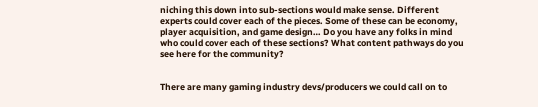niching this down into sub-sections would make sense. Different experts could cover each of the pieces. Some of these can be economy, player acquisition, and game design… Do you have any folks in mind who could cover each of these sections? What content pathways do you see here for the community?


There are many gaming industry devs/producers we could call on to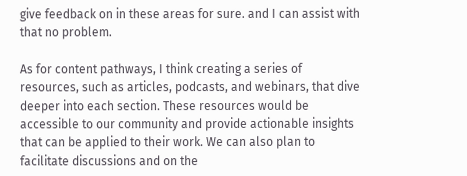give feedback on in these areas for sure. and I can assist with that no problem.

As for content pathways, I think creating a series of resources, such as articles, podcasts, and webinars, that dive deeper into each section. These resources would be accessible to our community and provide actionable insights that can be applied to their work. We can also plan to facilitate discussions and on the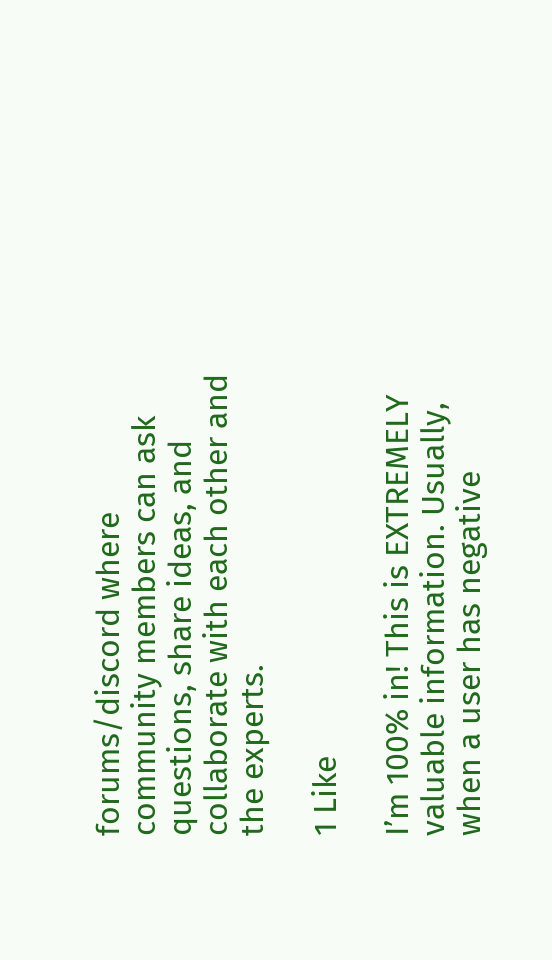forums/discord where community members can ask questions, share ideas, and collaborate with each other and the experts.

1 Like

I’m 100% in! This is EXTREMELY valuable information. Usually, when a user has negative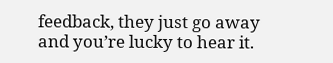feedback, they just go away and you’re lucky to hear it.